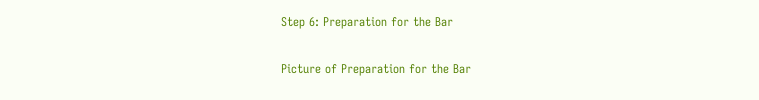Step 6: Preparation for the Bar

Picture of Preparation for the Bar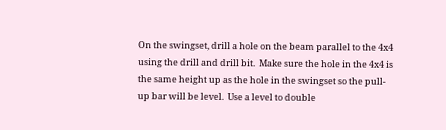On the swingset, drill a hole on the beam parallel to the 4x4 using the drill and drill bit.  Make sure the hole in the 4x4 is the same height up as the hole in the swingset so the pull-up bar will be level.  Use a level to double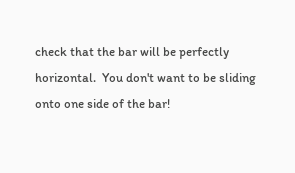check that the bar will be perfectly horizontal.  You don't want to be sliding onto one side of the bar!